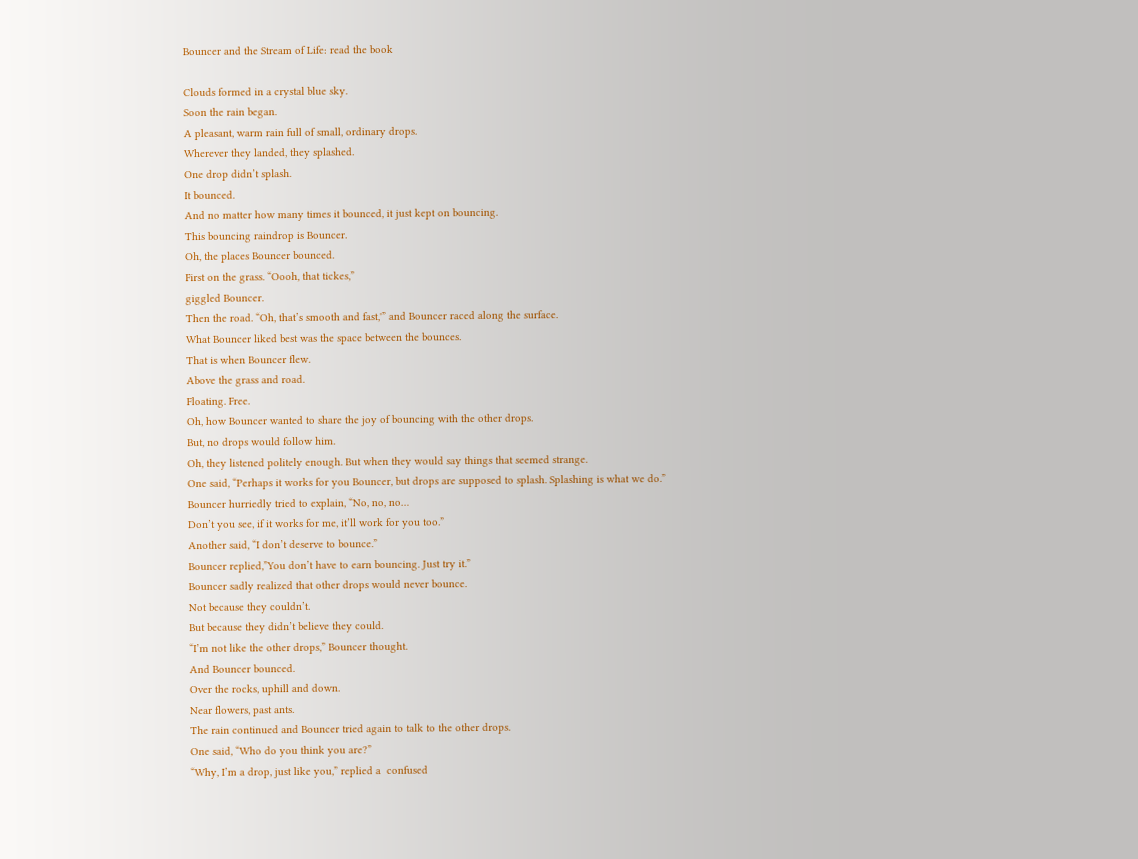Bouncer and the Stream of Life: read the book

Clouds formed in a crystal blue sky.
Soon the rain began.
A pleasant, warm rain full of small, ordinary drops.
Wherever they landed, they splashed.
One drop didn’t splash.
It bounced.
And no matter how many times it bounced, it just kept on bouncing.
This bouncing raindrop is Bouncer.
Oh, the places Bouncer bounced.
First on the grass. “Oooh, that tickes,”
giggled Bouncer.
Then the road. “Oh, that’s smooth and fast,'” and Bouncer raced along the surface.
What Bouncer liked best was the space between the bounces.
That is when Bouncer flew.
Above the grass and road.
Floating. Free.
Oh, how Bouncer wanted to share the joy of bouncing with the other drops.
But, no drops would follow him.
Oh, they listened politely enough. But when they would say things that seemed strange.
One said, “Perhaps it works for you Bouncer, but drops are supposed to splash. Splashing is what we do.”
Bouncer hurriedly tried to explain, “No, no, no…
Don’t you see, if it works for me, it’ll work for you too.”
Another said, “I don’t deserve to bounce.”
Bouncer replied,”You don’t have to earn bouncing. Just try it.”
Bouncer sadly realized that other drops would never bounce.
Not because they couldn’t.
But because they didn’t believe they could.
“I’m not like the other drops,” Bouncer thought.
And Bouncer bounced.
Over the rocks, uphill and down.
Near flowers, past ants.
The rain continued and Bouncer tried again to talk to the other drops.
One said, “Who do you think you are?”
“Why, I’m a drop, just like you,” replied a  confused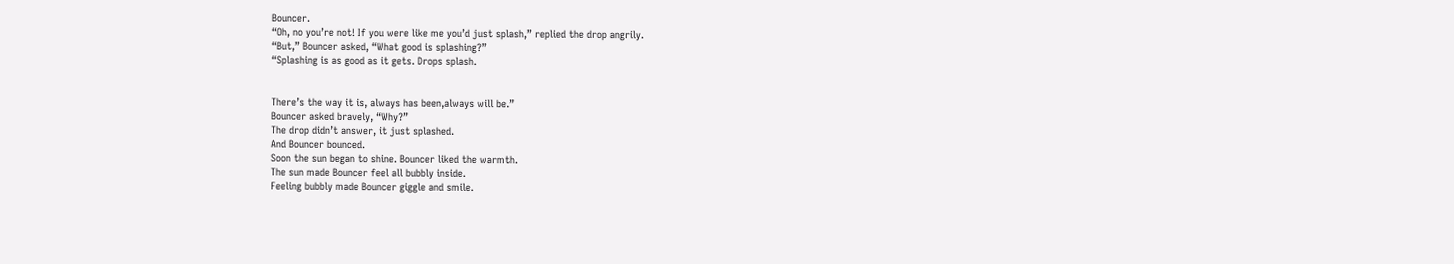Bouncer.
“Oh, no you’re not! If you were like me you’d just splash,” replied the drop angrily.
“But,” Bouncer asked, “What good is splashing?”
“Splashing is as good as it gets. Drops splash.


There’s the way it is, always has been,always will be.”
Bouncer asked bravely, “Why?”
The drop didn’t answer, it just splashed.
And Bouncer bounced.
Soon the sun began to shine. Bouncer liked the warmth.
The sun made Bouncer feel all bubbly inside.
Feeling bubbly made Bouncer giggle and smile.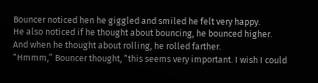Bouncer noticed hen he giggled and smiled he felt very happy.
He also noticed if he thought about bouncing, he bounced higher.
And when he thought about rolling, he rolled farther.
“Hmmm,” Bouncer thought, “this seems very important. I wish I could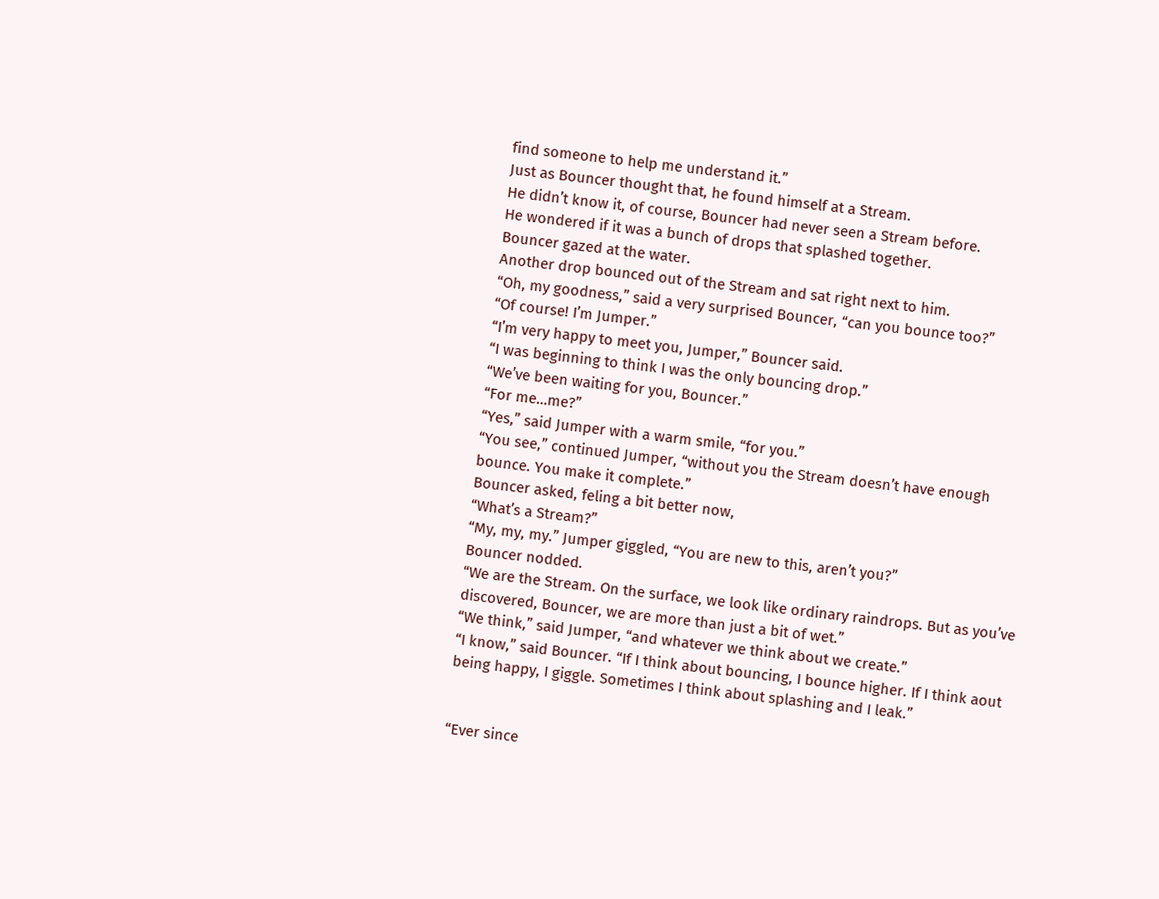find someone to help me understand it.”
Just as Bouncer thought that, he found himself at a Stream.
He didn’t know it, of course, Bouncer had never seen a Stream before.
He wondered if it was a bunch of drops that splashed together.
Bouncer gazed at the water.
Another drop bounced out of the Stream and sat right next to him.
“Oh, my goodness,” said a very surprised Bouncer, “can you bounce too?”
“Of course! I’m Jumper.”
“I’m very happy to meet you, Jumper,” Bouncer said.
“I was beginning to think I was the only bouncing drop.”
“We’ve been waiting for you, Bouncer.”
“For me…me?”
“Yes,” said Jumper with a warm smile, “for you.”
“You see,” continued Jumper, “without you the Stream doesn’t have enough bounce. You make it complete.”
Bouncer asked, feling a bit better now,
“What’s a Stream?”
“My, my, my.” Jumper giggled, “You are new to this, aren’t you?”
Bouncer nodded.
“We are the Stream. On the surface, we look like ordinary raindrops. But as you’ve discovered, Bouncer, we are more than just a bit of wet.”
“We think,” said Jumper, “and whatever we think about we create.”
“I know,” said Bouncer. “If I think about bouncing, I bounce higher. If I think aout being happy, I giggle. Sometimes I think about splashing and I leak.”


“Ever since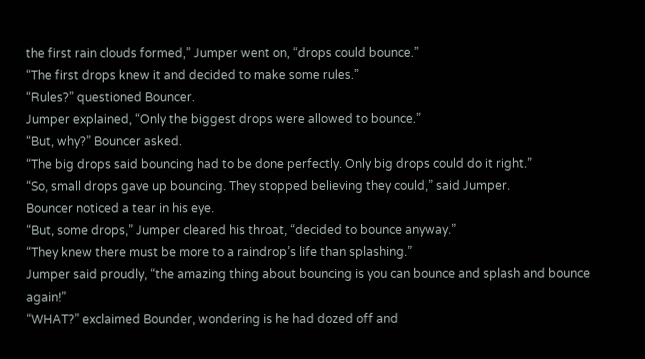the first rain clouds formed,” Jumper went on, “drops could bounce.”
“The first drops knew it and decided to make some rules.”
“Rules?” questioned Bouncer.
Jumper explained, “Only the biggest drops were allowed to bounce.”
“But, why?” Bouncer asked.
“The big drops said bouncing had to be done perfectly. Only big drops could do it right.”
“So, small drops gave up bouncing. They stopped believing they could,” said Jumper.
Bouncer noticed a tear in his eye.
“But, some drops,” Jumper cleared his throat, “decided to bounce anyway.”
“They knew there must be more to a raindrop’s life than splashing.”
Jumper said proudly, “the amazing thing about bouncing is you can bounce and splash and bounce again!”
“WHAT?” exclaimed Bounder, wondering is he had dozed off and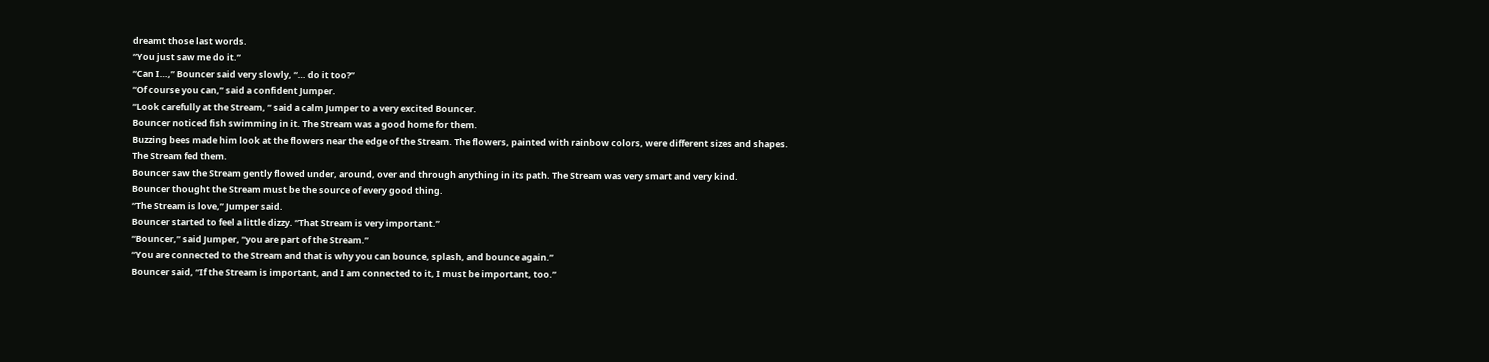dreamt those last words.
“You just saw me do it.”
“Can I…,” Bouncer said very slowly, “… do it too?”
“Of course you can,” said a confident Jumper.
“Look carefully at the Stream, ” said a calm Jumper to a very excited Bouncer.
Bouncer noticed fish swimming in it. The Stream was a good home for them.
Buzzing bees made him look at the flowers near the edge of the Stream. The flowers, painted with rainbow colors, were different sizes and shapes. The Stream fed them.
Bouncer saw the Stream gently flowed under, around, over and through anything in its path. The Stream was very smart and very kind.
Bouncer thought the Stream must be the source of every good thing.
“The Stream is love,” Jumper said.
Bouncer started to feel a little dizzy. “That Stream is very important.”
“Bouncer,” said Jumper, “you are part of the Stream.”
“You are connected to the Stream and that is why you can bounce, splash, and bounce again.”
Bouncer said, “If the Stream is important, and I am connected to it, I must be important, too.”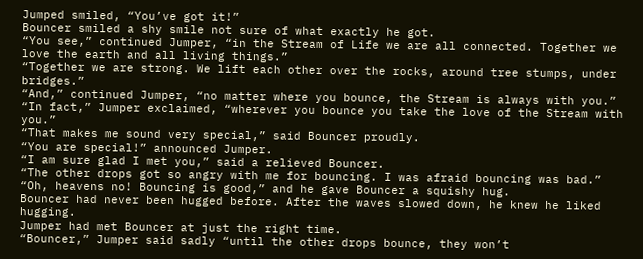Jumped smiled, “You’ve got it!”
Bouncer smiled a shy smile not sure of what exactly he got.
“You see,” continued Jumper, “in the Stream of Life we are all connected. Together we love the earth and all living things.”
“Together we are strong. We lift each other over the rocks, around tree stumps, under bridges.”
“And,” continued Jumper, “no matter where you bounce, the Stream is always with you.”
“In fact,” Jumper exclaimed, “wherever you bounce you take the love of the Stream with you.”
“That makes me sound very special,” said Bouncer proudly.
“You are special!” announced Jumper.
“I am sure glad I met you,” said a relieved Bouncer.
“The other drops got so angry with me for bouncing. I was afraid bouncing was bad.”
“Oh, heavens no! Bouncing is good,” and he gave Bouncer a squishy hug.
Bouncer had never been hugged before. After the waves slowed down, he knew he liked hugging.
Jumper had met Bouncer at just the right time.
“Bouncer,” Jumper said sadly “until the other drops bounce, they won’t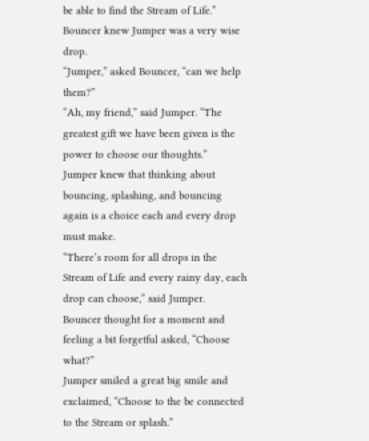be able to find the Stream of Life.”
Bouncer knew Jumper was a very wise drop.
“Jumper,” asked Bouncer, “can we help them?”
“Ah, my friend,” said Jumper. “The greatest gift we have been given is the power to choose our thoughts.”
Jumper knew that thinking about bouncing, splashing, and bouncing again is a choice each and every drop must make.
“There’s room for all drops in the Stream of Life and every rainy day, each drop can choose,” said Jumper.
Bouncer thought for a moment and feeling a bit forgetful asked, “Choose what?”
Jumper smiled a great big smile and exclaimed, “Choose to the be connected to the Stream or splash.”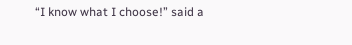“I know what I choose!” said a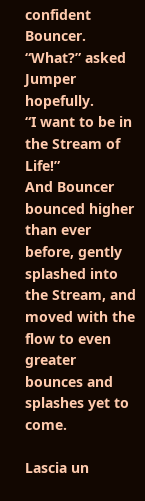confident Bouncer.
“What?” asked Jumper hopefully.
“I want to be in the Stream of Life!”
And Bouncer bounced higher than ever before, gently splashed into the Stream, and moved with the flow to even greater bounces and splashes yet to come.

Lascia un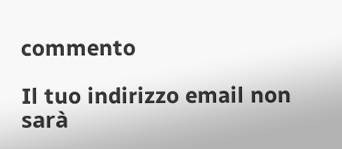commento

Il tuo indirizzo email non sarà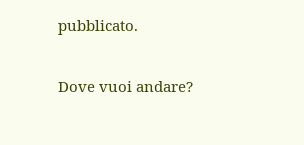pubblicato.

Dove vuoi andare?